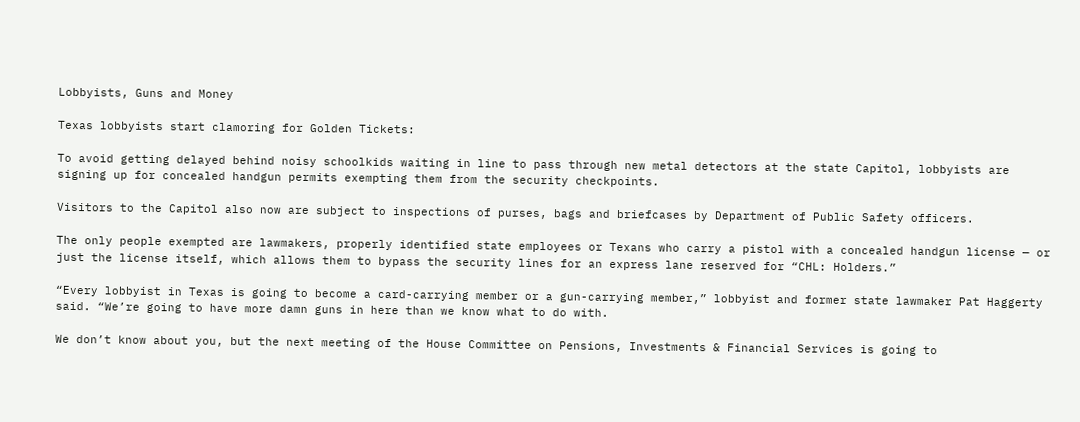Lobbyists, Guns and Money

Texas lobbyists start clamoring for Golden Tickets:

To avoid getting delayed behind noisy schoolkids waiting in line to pass through new metal detectors at the state Capitol, lobbyists are signing up for concealed handgun permits exempting them from the security checkpoints.

Visitors to the Capitol also now are subject to inspections of purses, bags and briefcases by Department of Public Safety officers.

The only people exempted are lawmakers, properly identified state employees or Texans who carry a pistol with a concealed handgun license — or just the license itself, which allows them to bypass the security lines for an express lane reserved for “CHL: Holders.”

“Every lobbyist in Texas is going to become a card-carrying member or a gun-carrying member,” lobbyist and former state lawmaker Pat Haggerty said. “We’re going to have more damn guns in here than we know what to do with.

We don’t know about you, but the next meeting of the House Committee on Pensions, Investments & Financial Services is going to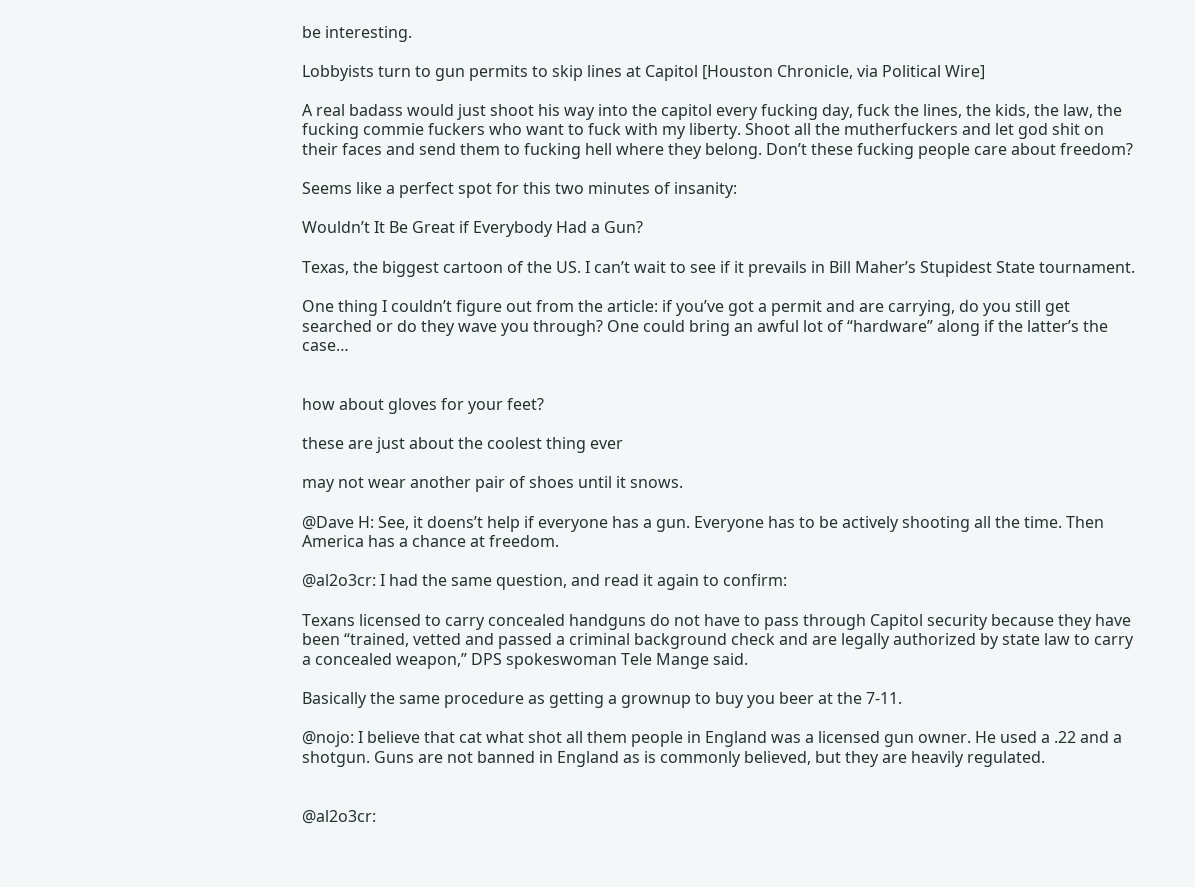be interesting.

Lobbyists turn to gun permits to skip lines at Capitol [Houston Chronicle, via Political Wire]

A real badass would just shoot his way into the capitol every fucking day, fuck the lines, the kids, the law, the fucking commie fuckers who want to fuck with my liberty. Shoot all the mutherfuckers and let god shit on their faces and send them to fucking hell where they belong. Don’t these fucking people care about freedom?

Seems like a perfect spot for this two minutes of insanity:

Wouldn’t It Be Great if Everybody Had a Gun?

Texas, the biggest cartoon of the US. I can’t wait to see if it prevails in Bill Maher’s Stupidest State tournament.

One thing I couldn’t figure out from the article: if you’ve got a permit and are carrying, do you still get searched or do they wave you through? One could bring an awful lot of “hardware” along if the latter’s the case…


how about gloves for your feet?

these are just about the coolest thing ever

may not wear another pair of shoes until it snows.

@Dave H: See, it doens’t help if everyone has a gun. Everyone has to be actively shooting all the time. Then America has a chance at freedom.

@al2o3cr: I had the same question, and read it again to confirm:

Texans licensed to carry concealed handguns do not have to pass through Capitol security because they have been “trained, vetted and passed a criminal background check and are legally authorized by state law to carry a concealed weapon,” DPS spokeswoman Tele Mange said.

Basically the same procedure as getting a grownup to buy you beer at the 7-11.

@nojo: I believe that cat what shot all them people in England was a licensed gun owner. He used a .22 and a shotgun. Guns are not banned in England as is commonly believed, but they are heavily regulated.


@al2o3cr: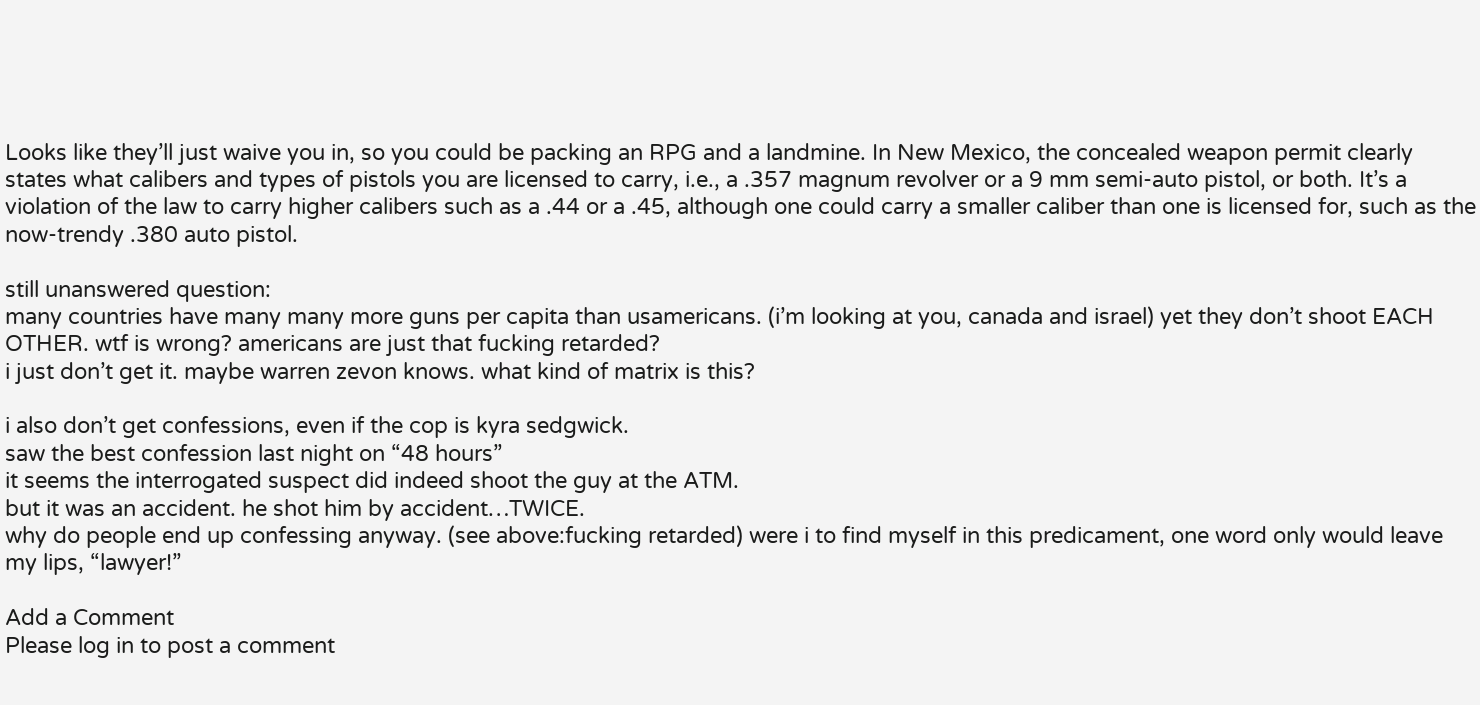Looks like they’ll just waive you in, so you could be packing an RPG and a landmine. In New Mexico, the concealed weapon permit clearly states what calibers and types of pistols you are licensed to carry, i.e., a .357 magnum revolver or a 9 mm semi-auto pistol, or both. It’s a violation of the law to carry higher calibers such as a .44 or a .45, although one could carry a smaller caliber than one is licensed for, such as the now-trendy .380 auto pistol.

still unanswered question:
many countries have many many more guns per capita than usamericans. (i’m looking at you, canada and israel) yet they don’t shoot EACH OTHER. wtf is wrong? americans are just that fucking retarded?
i just don’t get it. maybe warren zevon knows. what kind of matrix is this?

i also don’t get confessions, even if the cop is kyra sedgwick.
saw the best confession last night on “48 hours”
it seems the interrogated suspect did indeed shoot the guy at the ATM.
but it was an accident. he shot him by accident…TWICE.
why do people end up confessing anyway. (see above:fucking retarded) were i to find myself in this predicament, one word only would leave my lips, “lawyer!”

Add a Comment
Please log in to post a comment